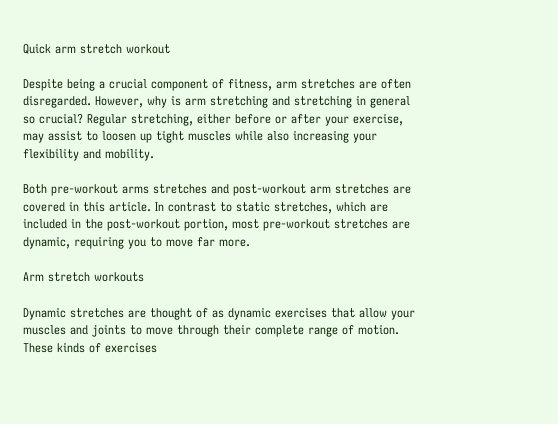Quick arm stretch workout

Despite being a crucial component of fitness, arm stretches are often disregarded. However, why is arm stretching and stretching in general so crucial? Regular stretching, either before or after your exercise, may assist to loosen up tight muscles while also increasing your flexibility and mobility.

Both pre-workout arms stretches and post-workout arm stretches are covered in this article. In contrast to static stretches, which are included in the post-workout portion, most pre-workout stretches are dynamic, requiring you to move far more.

Arm stretch workouts

Dynamic stretches are thought of as dynamic exercises that allow your muscles and joints to move through their complete range of motion. These kinds of exercises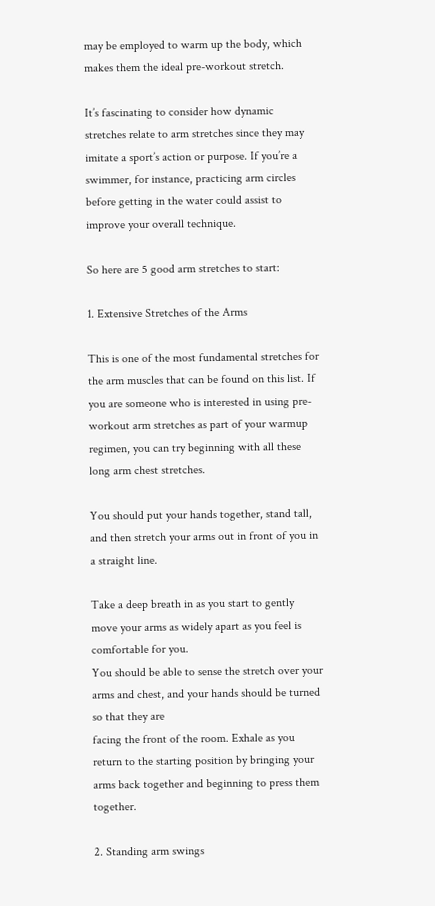may be employed to warm up the body, which makes them the ideal pre-workout stretch.

It’s fascinating to consider how dynamic stretches relate to arm stretches since they may imitate a sport’s action or purpose. If you’re a swimmer, for instance, practicing arm circles before getting in the water could assist to improve your overall technique.

So here are 5 good arm stretches to start:

1. Extensive Stretches of the Arms

This is one of the most fundamental stretches for the arm muscles that can be found on this list. If you are someone who is interested in using pre-workout arm stretches as part of your warmup regimen, you can try beginning with all these long arm chest stretches.

You should put your hands together, stand tall, and then stretch your arms out in front of you in a straight line.

Take a deep breath in as you start to gently move your arms as widely apart as you feel is comfortable for you.
You should be able to sense the stretch over your arms and chest, and your hands should be turned so that they are
facing the front of the room. Exhale as you return to the starting position by bringing your arms back together and beginning to press them together.

2. Standing arm swings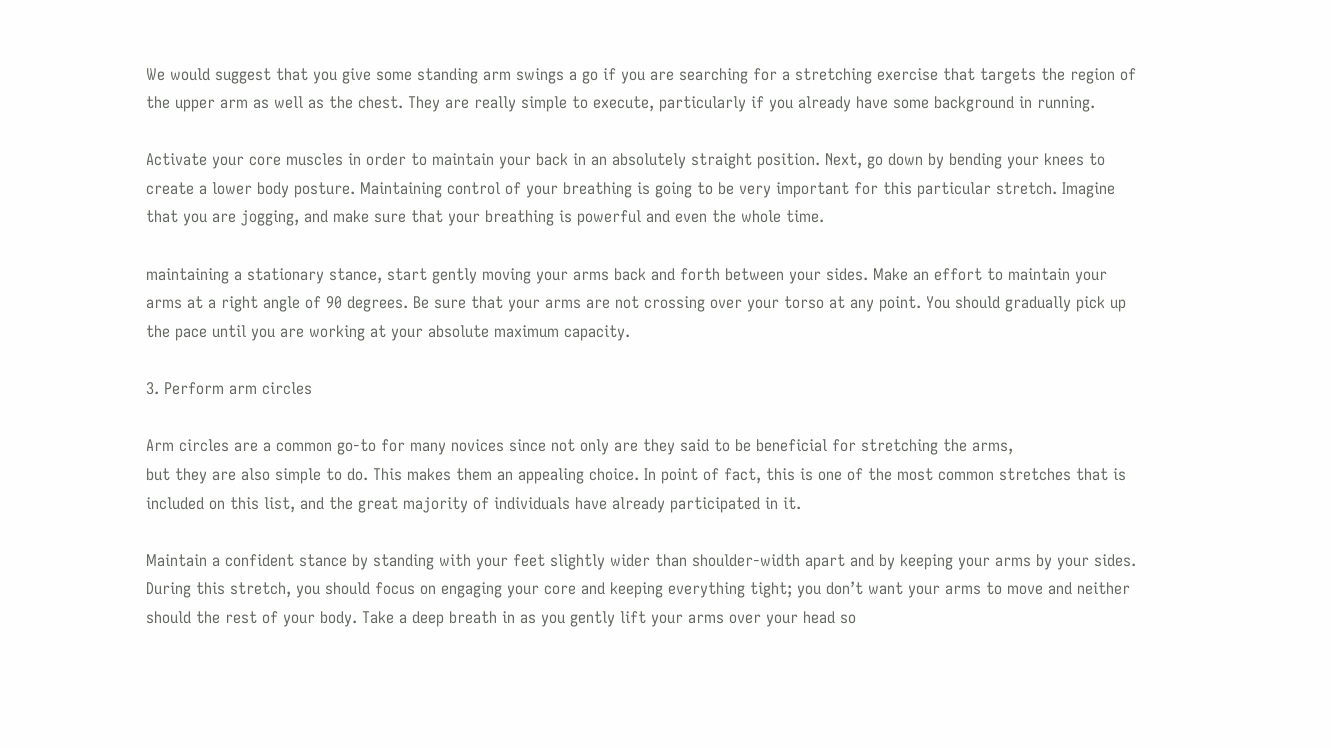We would suggest that you give some standing arm swings a go if you are searching for a stretching exercise that targets the region of the upper arm as well as the chest. They are really simple to execute, particularly if you already have some background in running.

Activate your core muscles in order to maintain your back in an absolutely straight position. Next, go down by bending your knees to create a lower body posture. Maintaining control of your breathing is going to be very important for this particular stretch. Imagine that you are jogging, and make sure that your breathing is powerful and even the whole time.

maintaining a stationary stance, start gently moving your arms back and forth between your sides. Make an effort to maintain your arms at a right angle of 90 degrees. Be sure that your arms are not crossing over your torso at any point. You should gradually pick up the pace until you are working at your absolute maximum capacity.

3. Perform arm circles

Arm circles are a common go-to for many novices since not only are they said to be beneficial for stretching the arms,
but they are also simple to do. This makes them an appealing choice. In point of fact, this is one of the most common stretches that is included on this list, and the great majority of individuals have already participated in it.

Maintain a confident stance by standing with your feet slightly wider than shoulder-width apart and by keeping your arms by your sides. During this stretch, you should focus on engaging your core and keeping everything tight; you don’t want your arms to move and neither should the rest of your body. Take a deep breath in as you gently lift your arms over your head so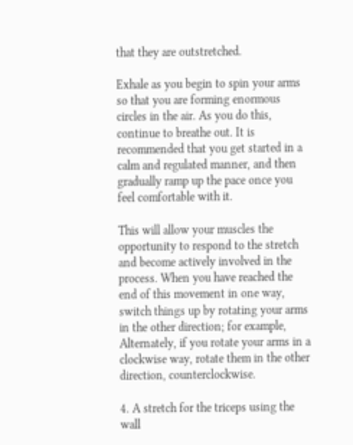that they are outstretched.

Exhale as you begin to spin your arms so that you are forming enormous circles in the air. As you do this, continue to breathe out. It is recommended that you get started in a calm and regulated manner, and then gradually ramp up the pace once you feel comfortable with it.

This will allow your muscles the opportunity to respond to the stretch and become actively involved in the process. When you have reached the end of this movement in one way, switch things up by rotating your arms in the other direction; for example, Alternately, if you rotate your arms in a clockwise way, rotate them in the other direction, counterclockwise.

4. A stretch for the triceps using the wall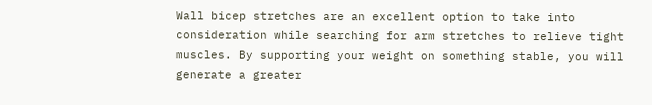Wall bicep stretches are an excellent option to take into consideration while searching for arm stretches to relieve tight muscles. By supporting your weight on something stable, you will generate a greater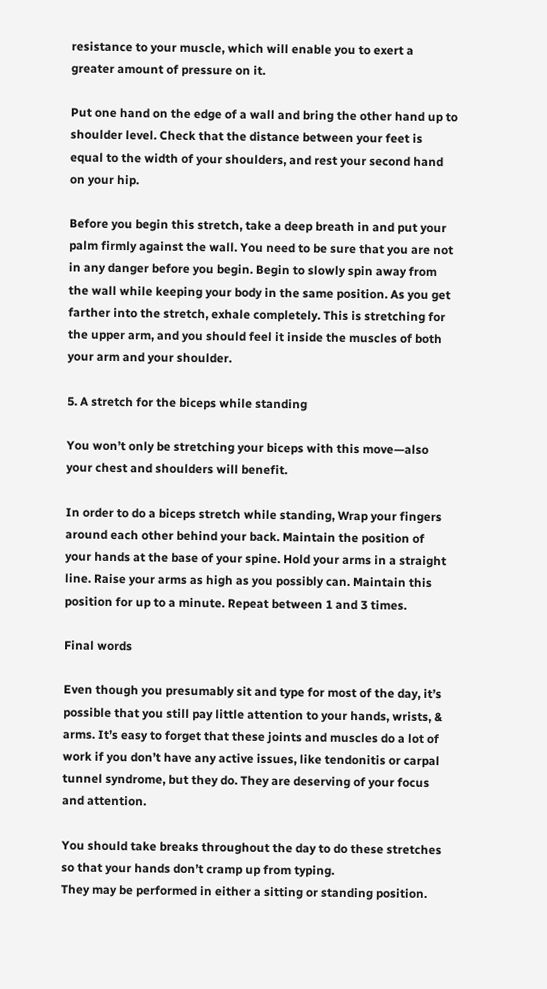resistance to your muscle, which will enable you to exert a greater amount of pressure on it.

Put one hand on the edge of a wall and bring the other hand up to shoulder level. Check that the distance between your feet is equal to the width of your shoulders, and rest your second hand on your hip.

Before you begin this stretch, take a deep breath in and put your palm firmly against the wall. You need to be sure that you are not in any danger before you begin. Begin to slowly spin away from the wall while keeping your body in the same position. As you get farther into the stretch, exhale completely. This is stretching for the upper arm, and you should feel it inside the muscles of both your arm and your shoulder.

5. A stretch for the biceps while standing

You won’t only be stretching your biceps with this move—also your chest and shoulders will benefit.

In order to do a biceps stretch while standing, Wrap your fingers around each other behind your back. Maintain the position of your hands at the base of your spine. Hold your arms in a straight line. Raise your arms as high as you possibly can. Maintain this position for up to a minute. Repeat between 1 and 3 times.

Final words

Even though you presumably sit and type for most of the day, it’s possible that you still pay little attention to your hands, wrists, & arms. It’s easy to forget that these joints and muscles do a lot of work if you don’t have any active issues, like tendonitis or carpal tunnel syndrome, but they do. They are deserving of your focus and attention.

You should take breaks throughout the day to do these stretches so that your hands don’t cramp up from typing.
They may be performed in either a sitting or standing position.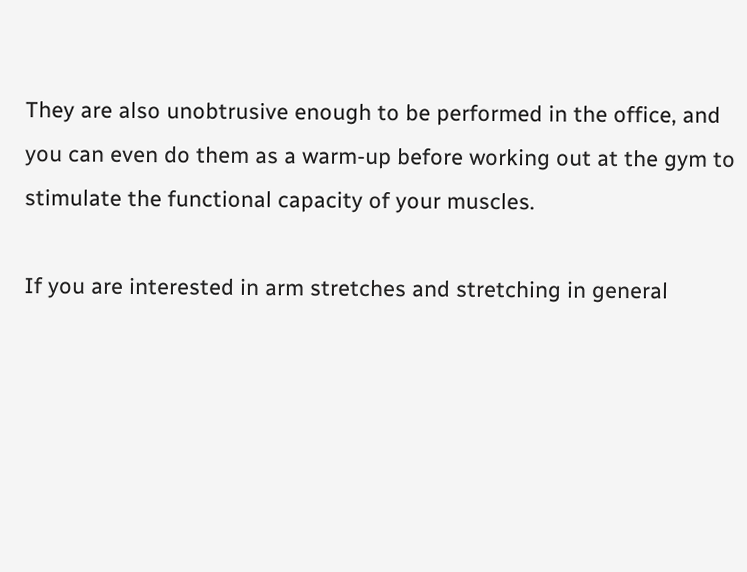They are also unobtrusive enough to be performed in the office, and you can even do them as a warm-up before working out at the gym to stimulate the functional capacity of your muscles.

If you are interested in arm stretches and stretching in general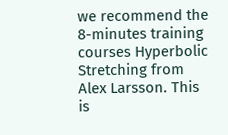we recommend the 8-minutes training courses Hyperbolic Stretching from Alex Larsson. This is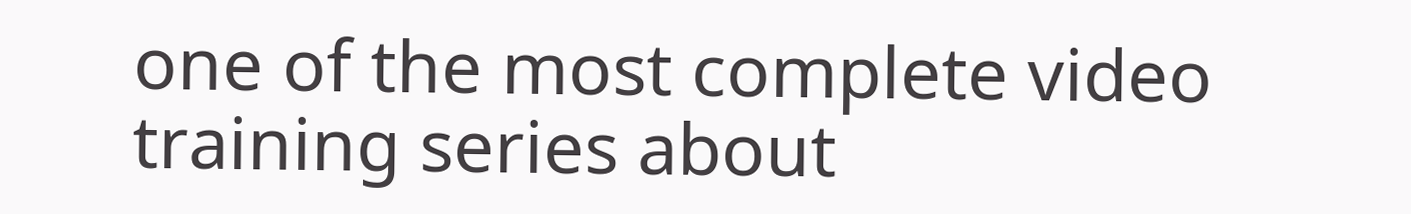one of the most complete video training series about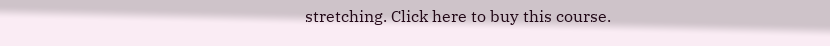stretching. Click here to buy this course.